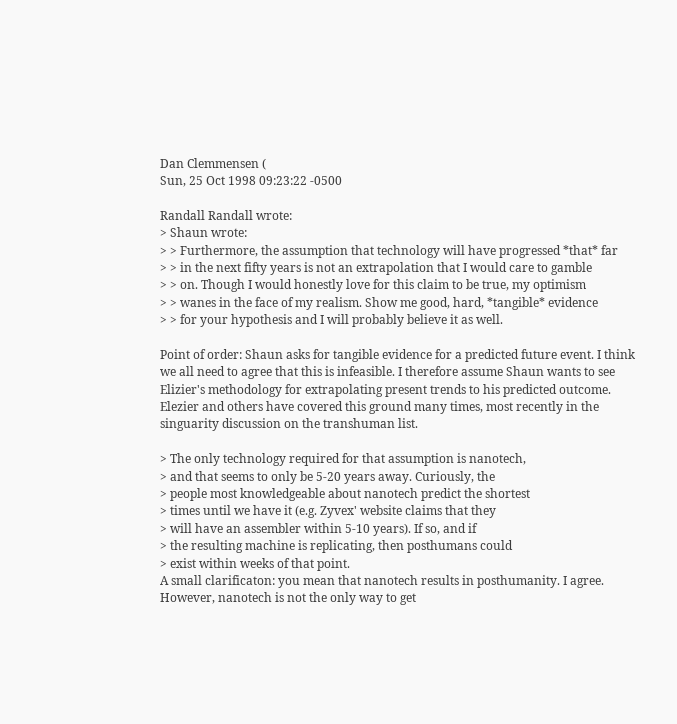Dan Clemmensen (
Sun, 25 Oct 1998 09:23:22 -0500

Randall Randall wrote:
> Shaun wrote:
> > Furthermore, the assumption that technology will have progressed *that* far
> > in the next fifty years is not an extrapolation that I would care to gamble
> > on. Though I would honestly love for this claim to be true, my optimism
> > wanes in the face of my realism. Show me good, hard, *tangible* evidence
> > for your hypothesis and I will probably believe it as well.

Point of order: Shaun asks for tangible evidence for a predicted future event. I think we all need to agree that this is infeasible. I therefore assume Shaun wants to see Elizier's methodology for extrapolating present trends to his predicted outcome. Elezier and others have covered this ground many times, most recently in the singuarity discussion on the transhuman list.

> The only technology required for that assumption is nanotech,
> and that seems to only be 5-20 years away. Curiously, the
> people most knowledgeable about nanotech predict the shortest
> times until we have it (e.g. Zyvex' website claims that they
> will have an assembler within 5-10 years). If so, and if
> the resulting machine is replicating, then posthumans could
> exist within weeks of that point.
A small clarificaton: you mean that nanotech results in posthumanity. I agree. However, nanotech is not the only way to get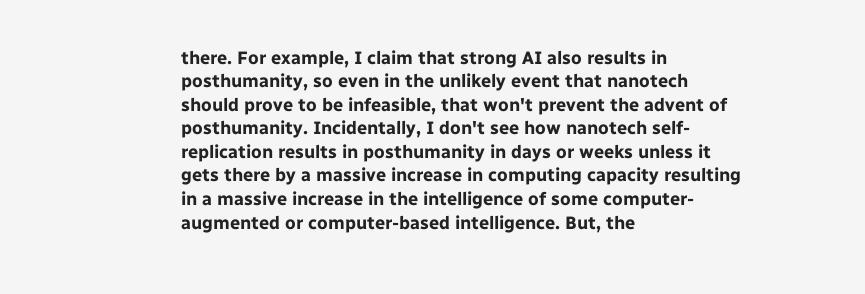there. For example, I claim that strong AI also results in posthumanity, so even in the unlikely event that nanotech should prove to be infeasible, that won't prevent the advent of posthumanity. Incidentally, I don't see how nanotech self-replication results in posthumanity in days or weeks unless it gets there by a massive increase in computing capacity resulting in a massive increase in the intelligence of some computer-augmented or computer-based intelligence. But, the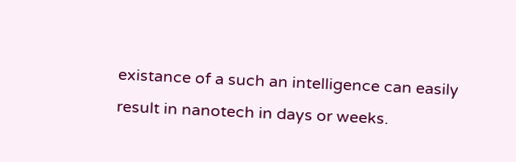existance of a such an intelligence can easily result in nanotech in days or weeks.